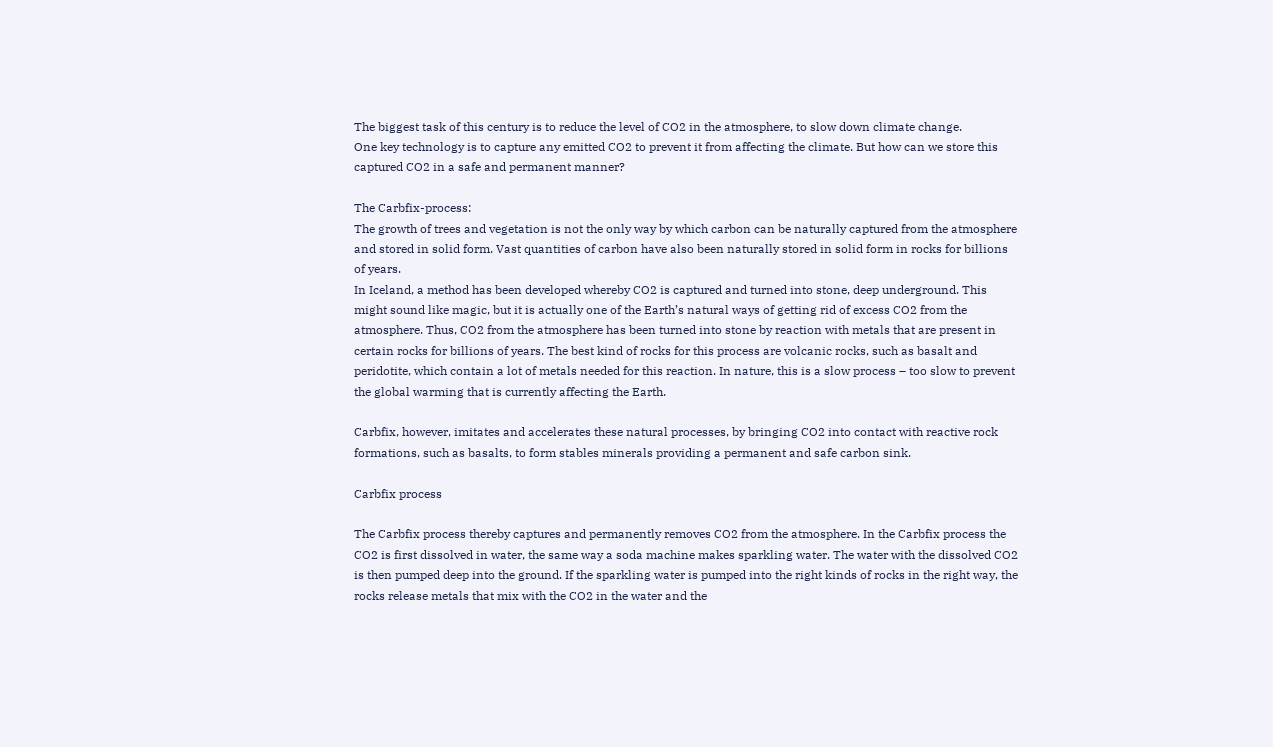The biggest task of this century is to reduce the level of CO2 in the atmosphere, to slow down climate change.
One key technology is to capture any emitted CO2 to prevent it from affecting the climate. But how can we store this captured CO2 in a safe and permanent manner?

The Carbfix-process:
The growth of trees and vegetation is not the only way by which carbon can be naturally captured from the atmosphere and stored in solid form. Vast quantities of carbon have also been naturally stored in solid form in rocks for billions of years.
In Iceland, a method has been developed whereby CO2 is captured and turned into stone, deep underground. This might sound like magic, but it is actually one of the Earth’s natural ways of getting rid of excess CO2 from the atmosphere. Thus, CO2 from the atmosphere has been turned into stone by reaction with metals that are present in certain rocks for billions of years. The best kind of rocks for this process are volcanic rocks, such as basalt and peridotite, which contain a lot of metals needed for this reaction. In nature, this is a slow process – too slow to prevent the global warming that is currently affecting the Earth.

Carbfix, however, imitates and accelerates these natural processes, by bringing CO2 into contact with reactive rock formations, such as basalts, to form stables minerals providing a permanent and safe carbon sink.

Carbfix process

The Carbfix process thereby captures and permanently removes CO2 from the atmosphere. In the Carbfix process the CO2 is first dissolved in water, the same way a soda machine makes sparkling water. The water with the dissolved CO2 is then pumped deep into the ground. If the sparkling water is pumped into the right kinds of rocks in the right way, the rocks release metals that mix with the CO2 in the water and the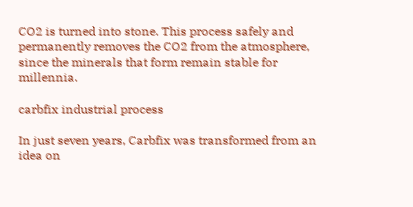CO2 is turned into stone. This process safely and permanently removes the CO2 from the atmosphere, since the minerals that form remain stable for millennia.

carbfix industrial process

In just seven years, Carbfix was transformed from an idea on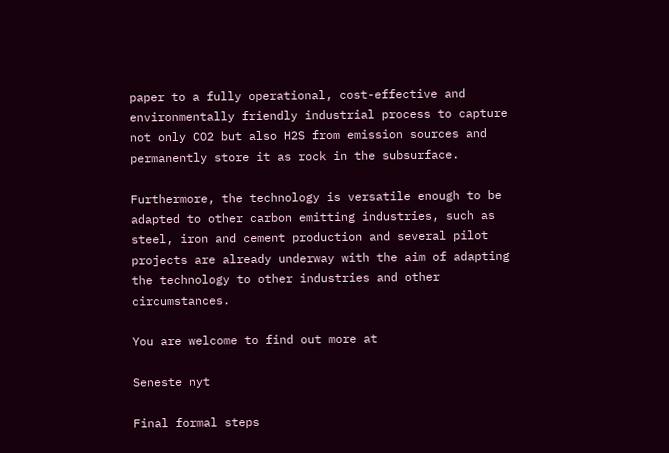paper to a fully operational, cost-effective and environmentally friendly industrial process to capture not only CO2 but also H2S from emission sources and permanently store it as rock in the subsurface.

Furthermore, the technology is versatile enough to be adapted to other carbon emitting industries, such as steel, iron and cement production and several pilot projects are already underway with the aim of adapting the technology to other industries and other circumstances.

You are welcome to find out more at

Seneste nyt

Final formal steps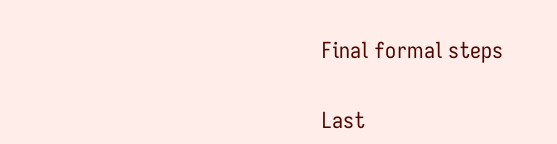Final formal steps

Last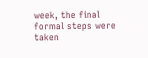week, the final formal steps were taken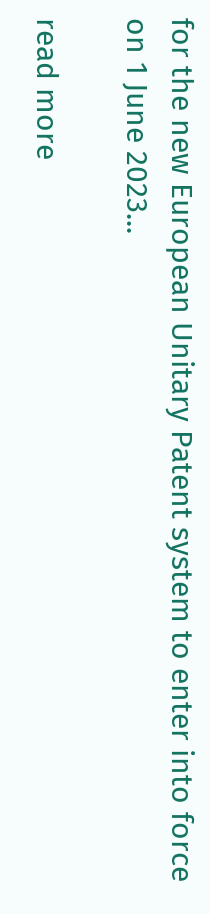for the new European Unitary Patent system to enter into force on 1 June 2023...

read more